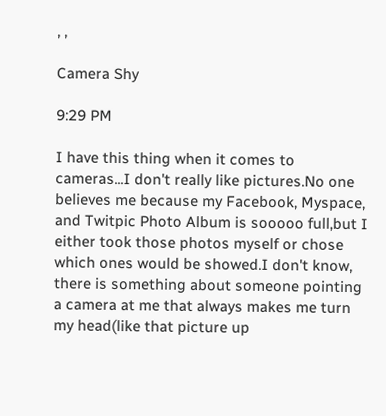, ,

Camera Shy

9:29 PM

I have this thing when it comes to cameras...I don't really like pictures.No one believes me because my Facebook, Myspace, and Twitpic Photo Album is sooooo full,but I either took those photos myself or chose which ones would be showed.I don't know, there is something about someone pointing a camera at me that always makes me turn my head(like that picture up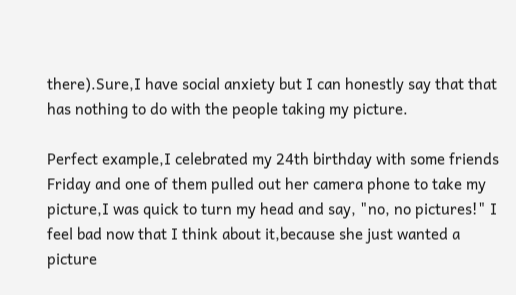there).Sure,I have social anxiety but I can honestly say that that has nothing to do with the people taking my picture.

Perfect example,I celebrated my 24th birthday with some friends Friday and one of them pulled out her camera phone to take my picture,I was quick to turn my head and say, "no, no pictures!" I feel bad now that I think about it,because she just wanted a picture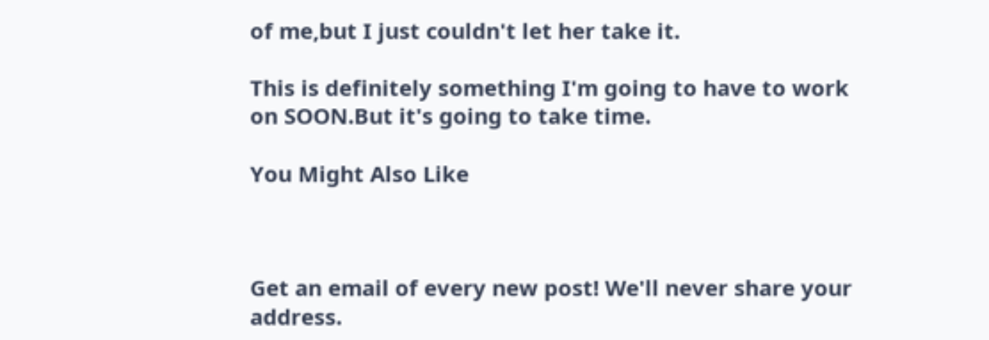of me,but I just couldn't let her take it.

This is definitely something I'm going to have to work on SOON.But it's going to take time.

You Might Also Like



Get an email of every new post! We'll never share your address.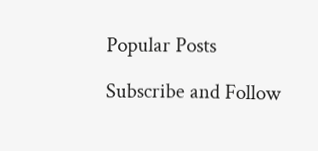Popular Posts

Subscribe and Follow